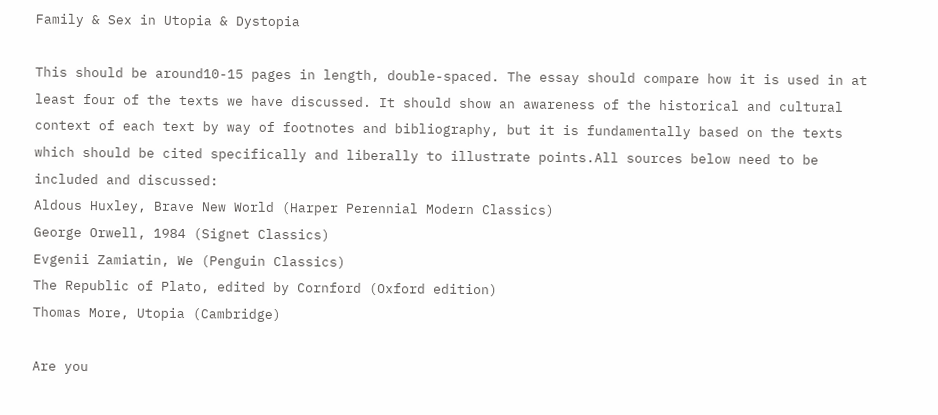Family & Sex in Utopia & Dystopia

This should be around10-15 pages in length, double-spaced. The essay should compare how it is used in at least four of the texts we have discussed. It should show an awareness of the historical and cultural context of each text by way of footnotes and bibliography, but it is fundamentally based on the texts which should be cited specifically and liberally to illustrate points.All sources below need to be included and discussed:
Aldous Huxley, Brave New World (Harper Perennial Modern Classics)
George Orwell, 1984 (Signet Classics)
Evgenii Zamiatin, We (Penguin Classics)
The Republic of Plato, edited by Cornford (Oxford edition)
Thomas More, Utopia (Cambridge)

Are you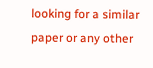looking for a similar paper or any other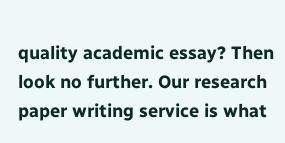quality academic essay? Then look no further. Our research paper writing service is what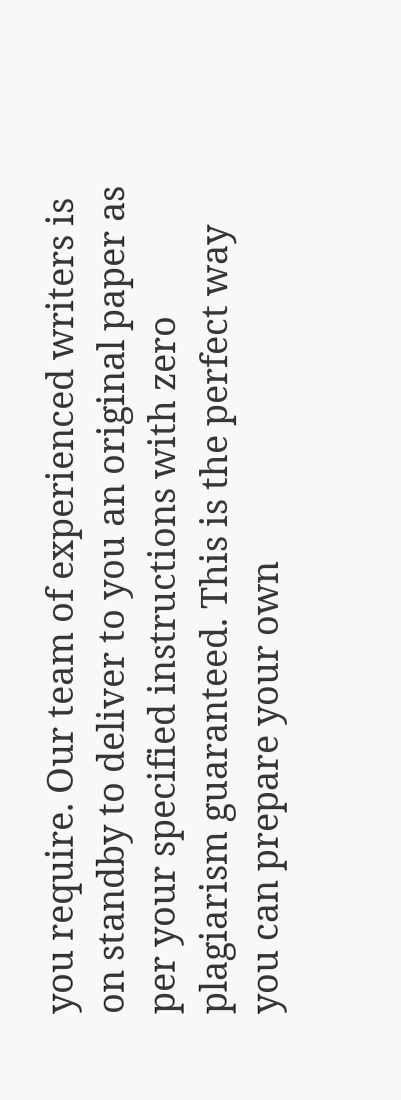you require. Our team of experienced writers is on standby to deliver to you an original paper as per your specified instructions with zero plagiarism guaranteed. This is the perfect way you can prepare your own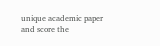unique academic paper and score the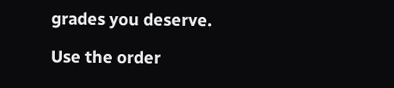grades you deserve.

Use the order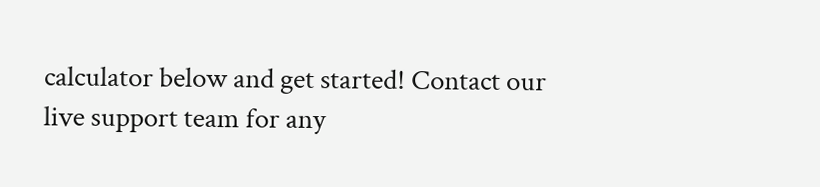calculator below and get started! Contact our live support team for any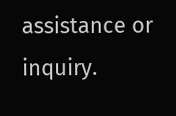assistance or inquiry.